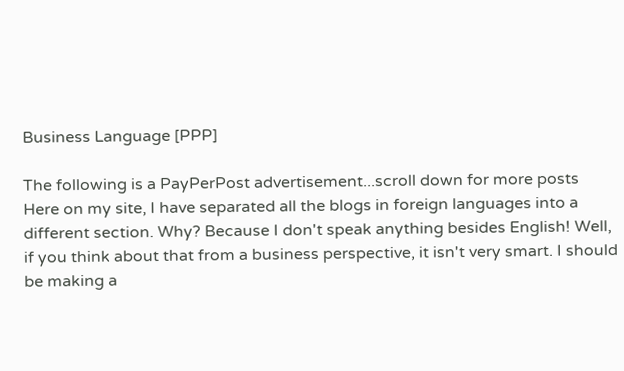Business Language [PPP]

The following is a PayPerPost advertisement...scroll down for more posts
Here on my site, I have separated all the blogs in foreign languages into a different section. Why? Because I don't speak anything besides English! Well, if you think about that from a business perspective, it isn't very smart. I should be making a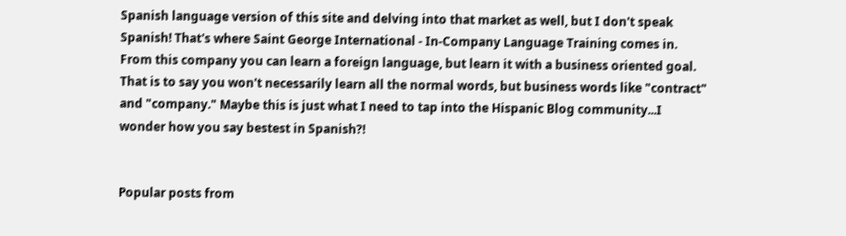Spanish language version of this site and delving into that market as well, but I don't speak Spanish! That's where Saint George International - In-Company Language Training comes in. From this company you can learn a foreign language, but learn it with a business oriented goal. That is to say you won't necessarily learn all the normal words, but business words like "contract" and "company." Maybe this is just what I need to tap into the Hispanic Blog community...I wonder how you say bestest in Spanish?!


Popular posts from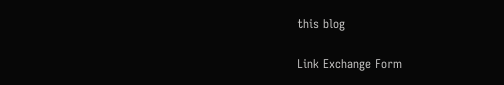this blog

Link Exchange Form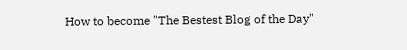How to become "The Bestest Blog of the Day"